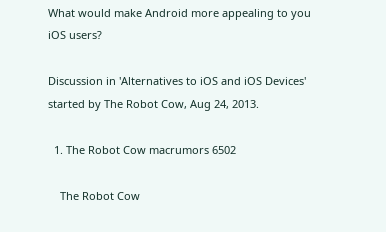What would make Android more appealing to you iOS users?

Discussion in 'Alternatives to iOS and iOS Devices' started by The Robot Cow, Aug 24, 2013.

  1. The Robot Cow macrumors 6502

    The Robot Cow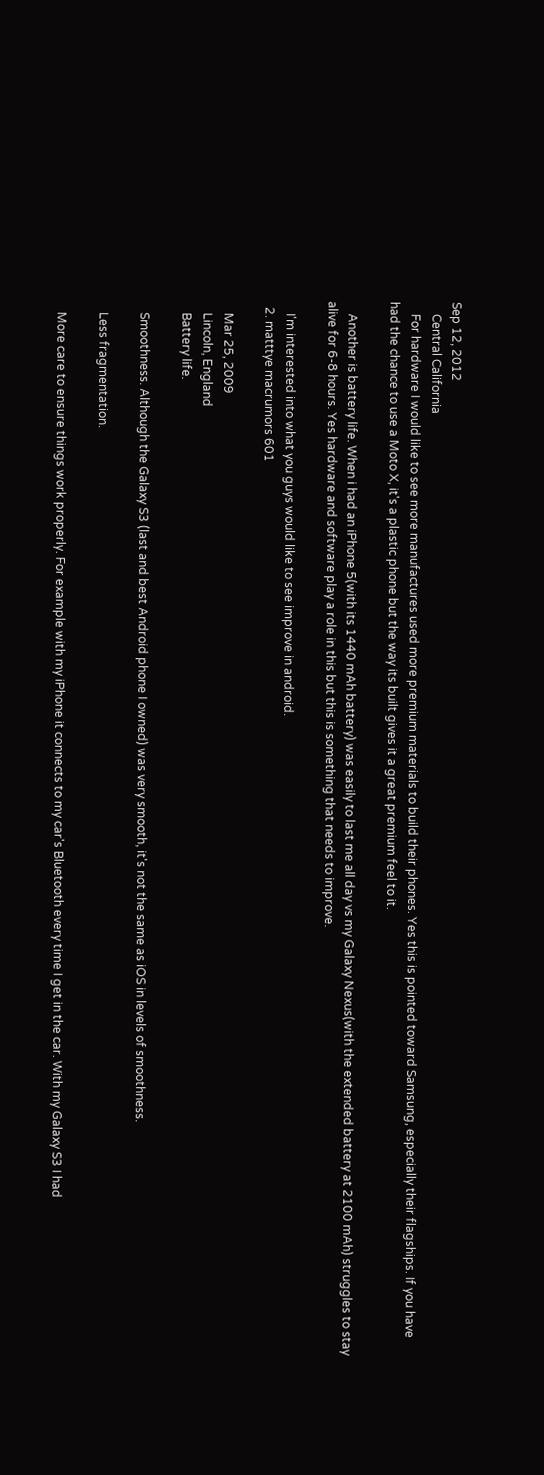Sep 12, 2012
    Central California
    For hardware I would like to see more manufactures used more premium materials to build their phones. Yes this is pointed toward Samsung, especially their flagships. If you have had the chance to use a Moto X, it's a plastic phone but the way its built gives it a great premium feel to it.

    Another is battery life. When i had an iPhone 5(with its 1440 mAh battery) was easily to last me all day vs my Galaxy Nexus(with the extended battery at 2100 mAh) struggles to stay alive for 6-8 hours. Yes hardware and software play a role in this but this is something that needs to improve.

    I'm interested into what you guys would like to see improve in android.
  2. matttye macrumors 601

    Mar 25, 2009
    Lincoln, England
    Battery life.

    Smoothness. Although the Galaxy S3 (last and best Android phone I owned) was very smooth, it's not the same as iOS in levels of smoothness.

    Less fragmentation.

    More care to ensure things work properly. For example with my iPhone it connects to my car's Bluetooth every time I get in the car. With my Galaxy S3 I had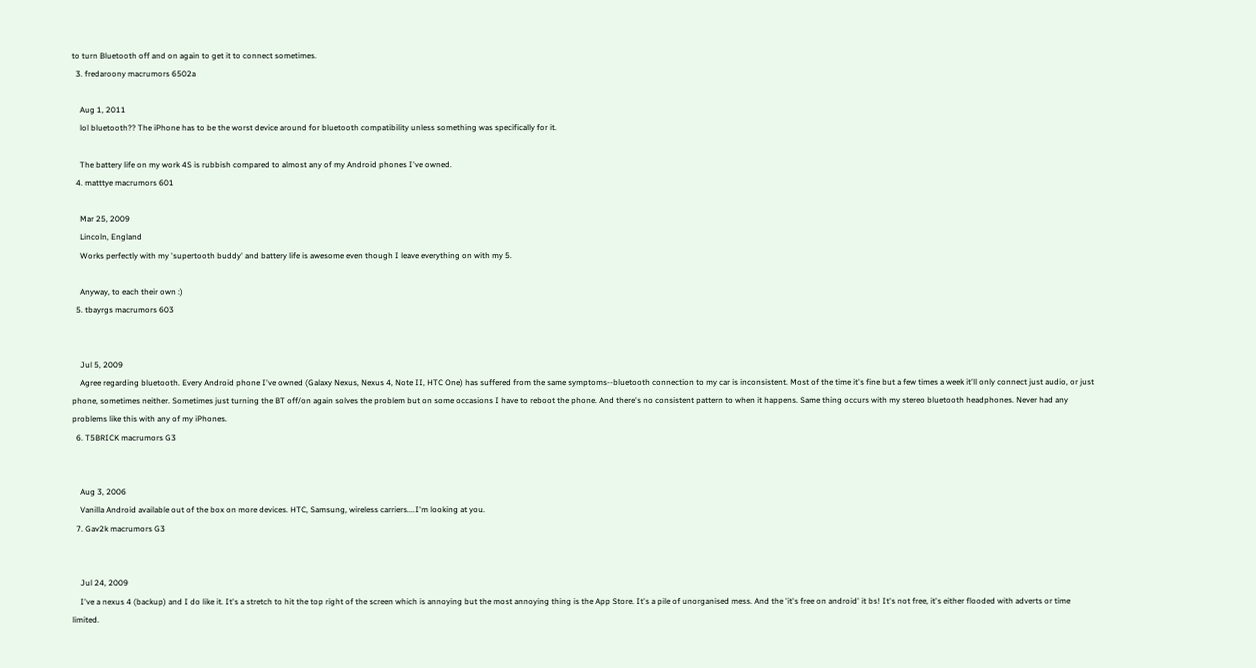to turn Bluetooth off and on again to get it to connect sometimes.
  3. fredaroony macrumors 6502a

    Aug 1, 2011
    lol bluetooth?? The iPhone has to be the worst device around for bluetooth compatibility unless something was specifically for it.

    The battery life on my work 4S is rubbish compared to almost any of my Android phones I've owned.
  4. matttye macrumors 601

    Mar 25, 2009
    Lincoln, England
    Works perfectly with my 'supertooth buddy' and battery life is awesome even though I leave everything on with my 5.

    Anyway, to each their own :)
  5. tbayrgs macrumors 603


    Jul 5, 2009
    Agree regarding bluetooth. Every Android phone I've owned (Galaxy Nexus, Nexus 4, Note II, HTC One) has suffered from the same symptoms--bluetooth connection to my car is inconsistent. Most of the time it's fine but a few times a week it'll only connect just audio, or just phone, sometimes neither. Sometimes just turning the BT off/on again solves the problem but on some occasions I have to reboot the phone. And there's no consistent pattern to when it happens. Same thing occurs with my stereo bluetooth headphones. Never had any problems like this with any of my iPhones.
  6. T5BRICK macrumors G3


    Aug 3, 2006
    Vanilla Android available out of the box on more devices. HTC, Samsung, wireless carriers....I'm looking at you.
  7. Gav2k macrumors G3


    Jul 24, 2009
    I've a nexus 4 (backup) and I do like it. It's a stretch to hit the top right of the screen which is annoying but the most annoying thing is the App Store. It's a pile of unorganised mess. And the 'it's free on android' it bs! It's not free, it's either flooded with adverts or time limited.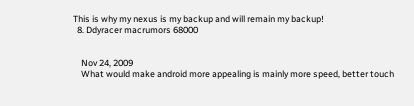This is why my nexus is my backup and will remain my backup!
  8. Ddyracer macrumors 68000


    Nov 24, 2009
    What would make android more appealing is mainly more speed, better touch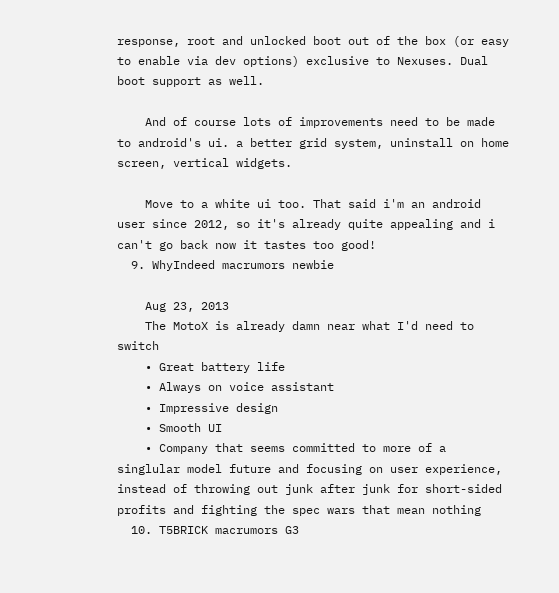response, root and unlocked boot out of the box (or easy to enable via dev options) exclusive to Nexuses. Dual boot support as well.

    And of course lots of improvements need to be made to android's ui. a better grid system, uninstall on home screen, vertical widgets.

    Move to a white ui too. That said i'm an android user since 2012, so it's already quite appealing and i can't go back now it tastes too good!
  9. WhyIndeed macrumors newbie

    Aug 23, 2013
    The MotoX is already damn near what I'd need to switch
    • Great battery life
    • Always on voice assistant
    • Impressive design
    • Smooth UI
    • Company that seems committed to more of a singlular model future and focusing on user experience, instead of throwing out junk after junk for short-sided profits and fighting the spec wars that mean nothing
  10. T5BRICK macrumors G3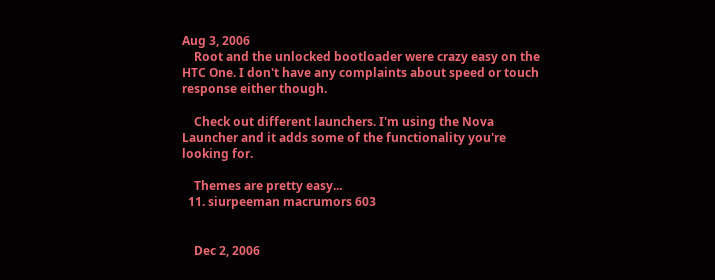Aug 3, 2006
    Root and the unlocked bootloader were crazy easy on the HTC One. I don't have any complaints about speed or touch response either though.

    Check out different launchers. I'm using the Nova Launcher and it adds some of the functionality you're looking for.

    Themes are pretty easy...
  11. siurpeeman macrumors 603


    Dec 2, 2006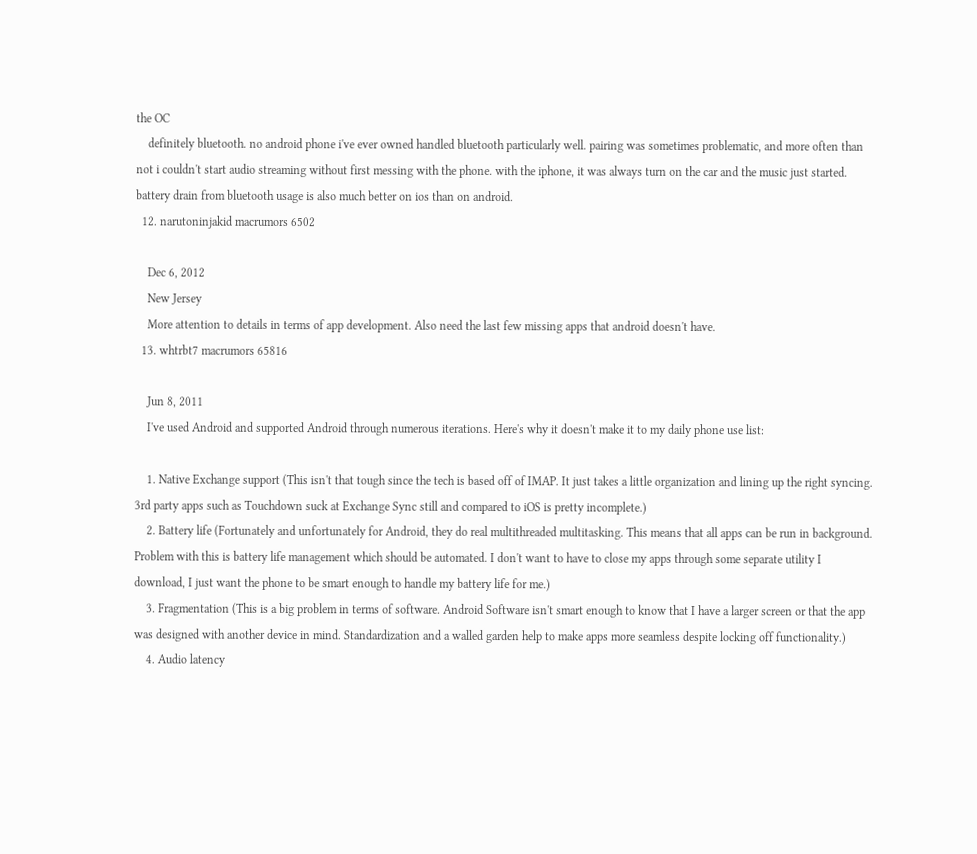the OC
    definitely bluetooth. no android phone i've ever owned handled bluetooth particularly well. pairing was sometimes problematic, and more often than not i couldn't start audio streaming without first messing with the phone. with the iphone, it was always turn on the car and the music just started. battery drain from bluetooth usage is also much better on ios than on android.
  12. narutoninjakid macrumors 6502

    Dec 6, 2012
    New Jersey
    More attention to details in terms of app development. Also need the last few missing apps that android doesn't have.
  13. whtrbt7 macrumors 65816

    Jun 8, 2011
    I've used Android and supported Android through numerous iterations. Here's why it doesn't make it to my daily phone use list:

    1. Native Exchange support (This isn't that tough since the tech is based off of IMAP. It just takes a little organization and lining up the right syncing. 3rd party apps such as Touchdown suck at Exchange Sync still and compared to iOS is pretty incomplete.)
    2. Battery life (Fortunately and unfortunately for Android, they do real multithreaded multitasking. This means that all apps can be run in background. Problem with this is battery life management which should be automated. I don't want to have to close my apps through some separate utility I download, I just want the phone to be smart enough to handle my battery life for me.)
    3. Fragmentation (This is a big problem in terms of software. Android Software isn't smart enough to know that I have a larger screen or that the app was designed with another device in mind. Standardization and a walled garden help to make apps more seamless despite locking off functionality.)
    4. Audio latency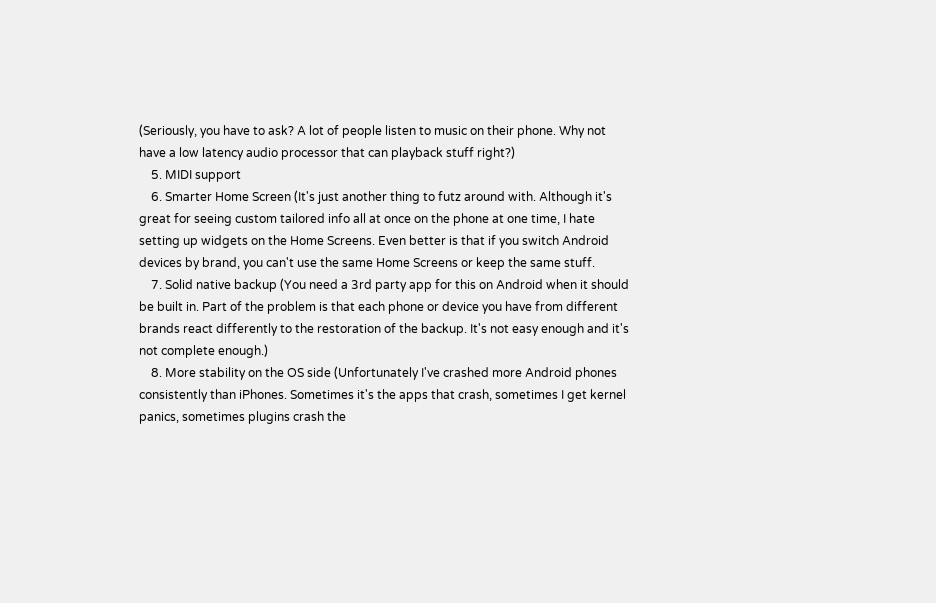(Seriously, you have to ask? A lot of people listen to music on their phone. Why not have a low latency audio processor that can playback stuff right?)
    5. MIDI support
    6. Smarter Home Screen (It's just another thing to futz around with. Although it's great for seeing custom tailored info all at once on the phone at one time, I hate setting up widgets on the Home Screens. Even better is that if you switch Android devices by brand, you can't use the same Home Screens or keep the same stuff.
    7. Solid native backup (You need a 3rd party app for this on Android when it should be built in. Part of the problem is that each phone or device you have from different brands react differently to the restoration of the backup. It's not easy enough and it's not complete enough.)
    8. More stability on the OS side (Unfortunately I've crashed more Android phones consistently than iPhones. Sometimes it's the apps that crash, sometimes I get kernel panics, sometimes plugins crash the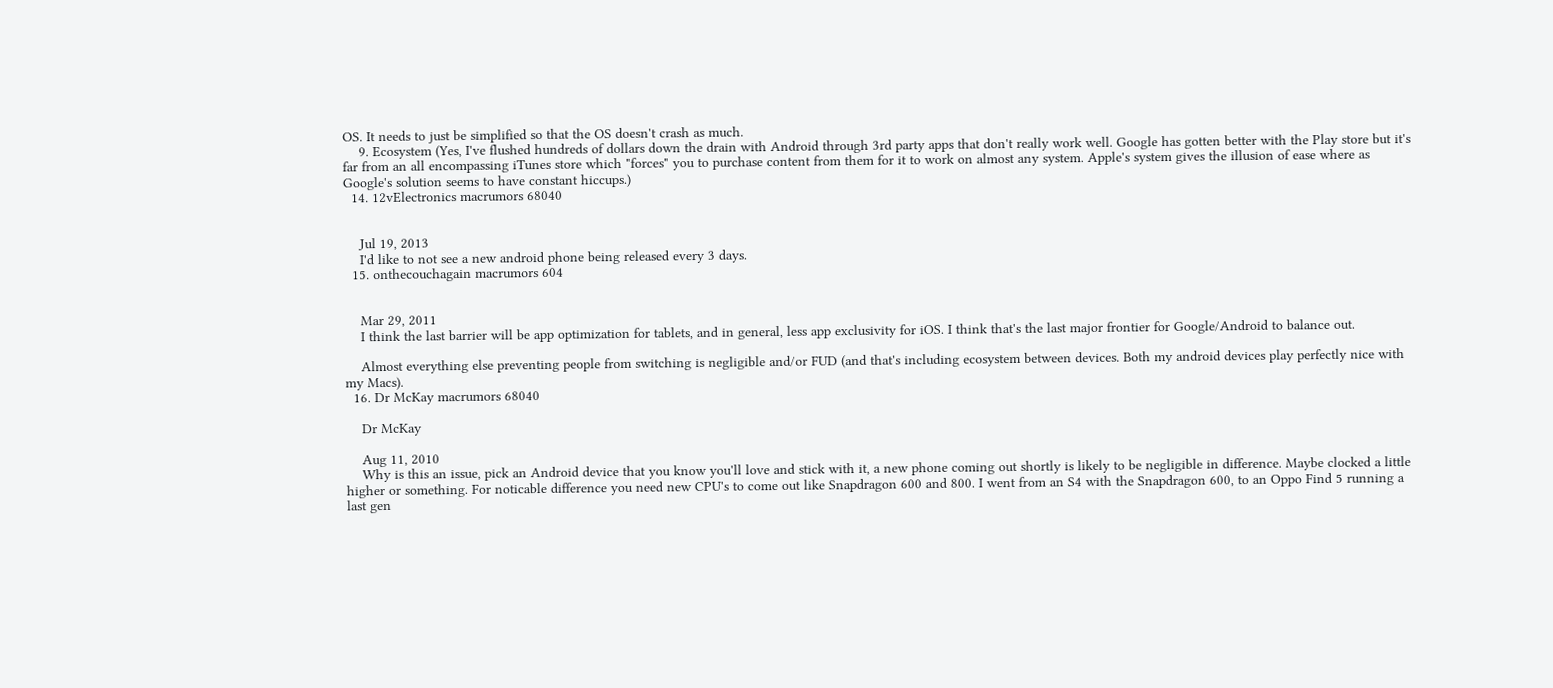OS. It needs to just be simplified so that the OS doesn't crash as much.
    9. Ecosystem (Yes, I've flushed hundreds of dollars down the drain with Android through 3rd party apps that don't really work well. Google has gotten better with the Play store but it's far from an all encompassing iTunes store which "forces" you to purchase content from them for it to work on almost any system. Apple's system gives the illusion of ease where as Google's solution seems to have constant hiccups.)
  14. 12vElectronics macrumors 68040


    Jul 19, 2013
    I'd like to not see a new android phone being released every 3 days.
  15. onthecouchagain macrumors 604


    Mar 29, 2011
    I think the last barrier will be app optimization for tablets, and in general, less app exclusivity for iOS. I think that's the last major frontier for Google/Android to balance out.

    Almost everything else preventing people from switching is negligible and/or FUD (and that's including ecosystem between devices. Both my android devices play perfectly nice with my Macs).
  16. Dr McKay macrumors 68040

    Dr McKay

    Aug 11, 2010
    Why is this an issue, pick an Android device that you know you'll love and stick with it, a new phone coming out shortly is likely to be negligible in difference. Maybe clocked a little higher or something. For noticable difference you need new CPU's to come out like Snapdragon 600 and 800. I went from an S4 with the Snapdragon 600, to an Oppo Find 5 running a last gen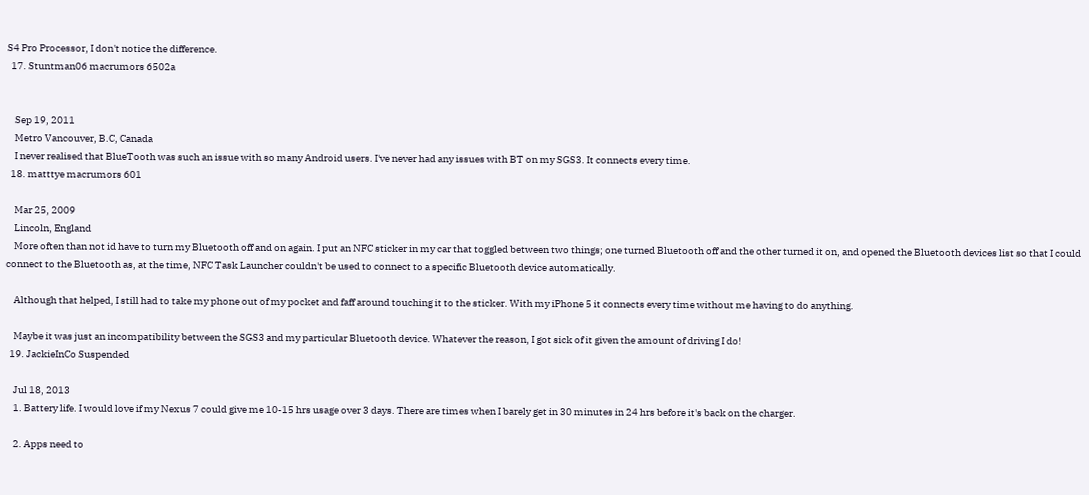S4 Pro Processor, I don't notice the difference.
  17. Stuntman06 macrumors 6502a


    Sep 19, 2011
    Metro Vancouver, B.C, Canada
    I never realised that BlueTooth was such an issue with so many Android users. I've never had any issues with BT on my SGS3. It connects every time.
  18. matttye macrumors 601

    Mar 25, 2009
    Lincoln, England
    More often than not id have to turn my Bluetooth off and on again. I put an NFC sticker in my car that toggled between two things; one turned Bluetooth off and the other turned it on, and opened the Bluetooth devices list so that I could connect to the Bluetooth as, at the time, NFC Task Launcher couldn't be used to connect to a specific Bluetooth device automatically.

    Although that helped, I still had to take my phone out of my pocket and faff around touching it to the sticker. With my iPhone 5 it connects every time without me having to do anything.

    Maybe it was just an incompatibility between the SGS3 and my particular Bluetooth device. Whatever the reason, I got sick of it given the amount of driving I do!
  19. JackieInCo Suspended

    Jul 18, 2013
    1. Battery life. I would love if my Nexus 7 could give me 10-15 hrs usage over 3 days. There are times when I barely get in 30 minutes in 24 hrs before it's back on the charger.

    2. Apps need to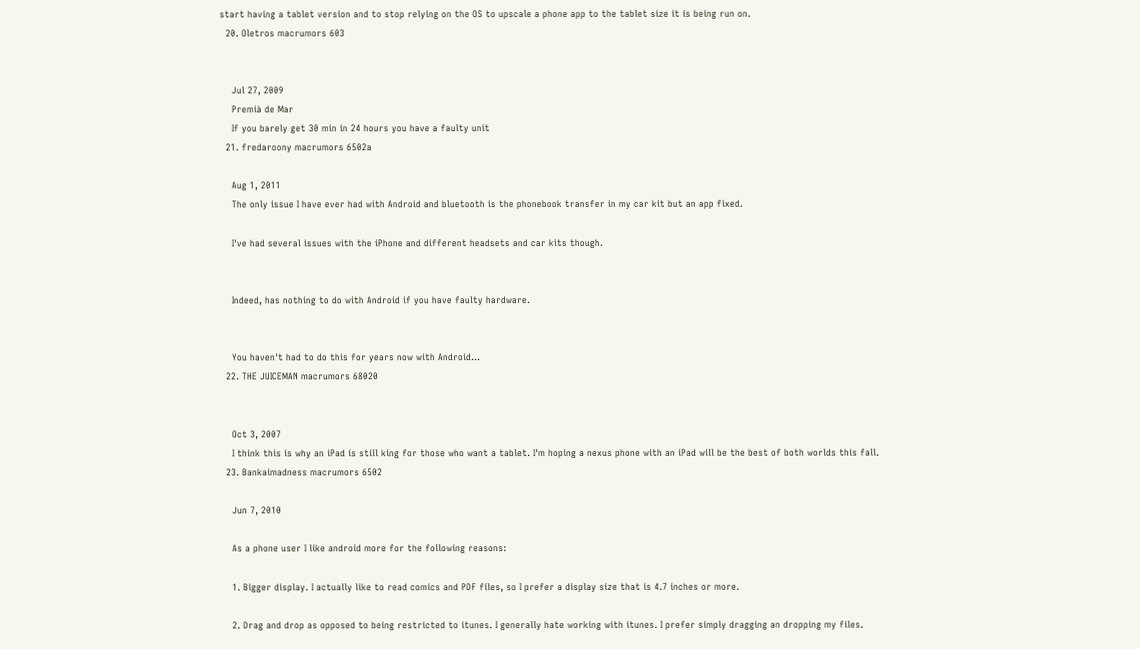start having a tablet version and to stop relying on the OS to upscale a phone app to the tablet size it is being run on.
  20. Oletros macrumors 603


    Jul 27, 2009
    Premià de Mar
    If you barely get 30 min in 24 hours you have a faulty unit
  21. fredaroony macrumors 6502a

    Aug 1, 2011
    The only issue I have ever had with Android and bluetooth is the phonebook transfer in my car kit but an app fixed.

    I've had several issues with the iPhone and different headsets and car kits though.


    Indeed, has nothing to do with Android if you have faulty hardware.


    You haven't had to do this for years now with Android...
  22. THE JUICEMAN macrumors 68020


    Oct 3, 2007
    I think this is why an iPad is still king for those who want a tablet. I'm hoping a nexus phone with an iPad will be the best of both worlds this fall.
  23. Bankaimadness macrumors 6502

    Jun 7, 2010

    As a phone user I like android more for the following reasons:

    1. Bigger display. I actually like to read comics and PDF files, so I prefer a display size that is 4.7 inches or more.

    2. Drag and drop as opposed to being restricted to itunes. I generally hate working with itunes. I prefer simply dragging an dropping my files.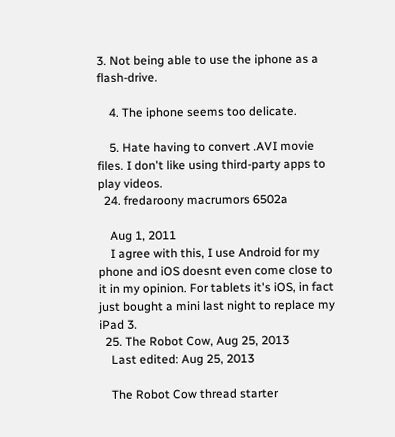3. Not being able to use the iphone as a flash-drive.

    4. The iphone seems too delicate.

    5. Hate having to convert .AVI movie files. I don't like using third-party apps to play videos.
  24. fredaroony macrumors 6502a

    Aug 1, 2011
    I agree with this, I use Android for my phone and iOS doesnt even come close to it in my opinion. For tablets it's iOS, in fact just bought a mini last night to replace my iPad 3.
  25. The Robot Cow, Aug 25, 2013
    Last edited: Aug 25, 2013

    The Robot Cow thread starter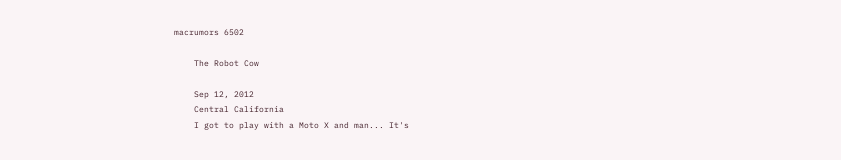macrumors 6502

    The Robot Cow

    Sep 12, 2012
    Central California
    I got to play with a Moto X and man... It's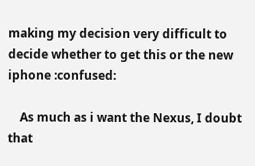making my decision very difficult to decide whether to get this or the new iphone :confused:

    As much as i want the Nexus, I doubt that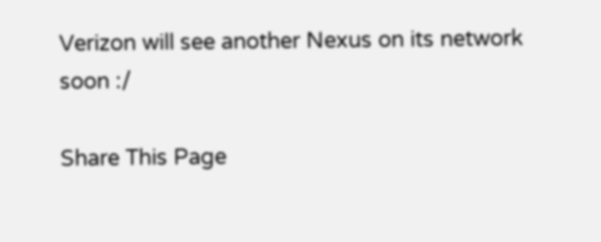Verizon will see another Nexus on its network soon :/

Share This Page